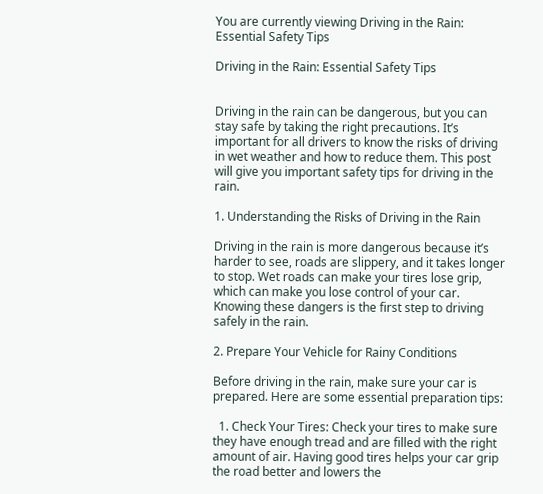You are currently viewing Driving in the Rain: Essential Safety Tips

Driving in the Rain: Essential Safety Tips


Driving in the rain can be dangerous, but you can stay safe by taking the right precautions. It’s important for all drivers to know the risks of driving in wet weather and how to reduce them. This post will give you important safety tips for driving in the rain.

1. Understanding the Risks of Driving in the Rain

Driving in the rain is more dangerous because it’s harder to see, roads are slippery, and it takes longer to stop. Wet roads can make your tires lose grip, which can make you lose control of your car. Knowing these dangers is the first step to driving safely in the rain.

2. Prepare Your Vehicle for Rainy Conditions

Before driving in the rain, make sure your car is prepared. Here are some essential preparation tips:

  1. Check Your Tires: Check your tires to make sure they have enough tread and are filled with the right amount of air. Having good tires helps your car grip the road better and lowers the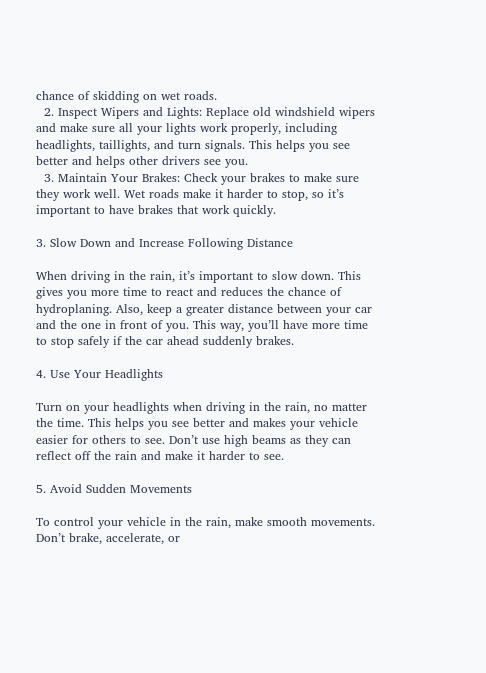chance of skidding on wet roads.
  2. Inspect Wipers and Lights: Replace old windshield wipers and make sure all your lights work properly, including headlights, taillights, and turn signals. This helps you see better and helps other drivers see you.
  3. Maintain Your Brakes: Check your brakes to make sure they work well. Wet roads make it harder to stop, so it’s important to have brakes that work quickly.

3. Slow Down and Increase Following Distance

When driving in the rain, it’s important to slow down. This gives you more time to react and reduces the chance of hydroplaning. Also, keep a greater distance between your car and the one in front of you. This way, you’ll have more time to stop safely if the car ahead suddenly brakes.

4. Use Your Headlights

Turn on your headlights when driving in the rain, no matter the time. This helps you see better and makes your vehicle easier for others to see. Don’t use high beams as they can reflect off the rain and make it harder to see.

5. Avoid Sudden Movements

To control your vehicle in the rain, make smooth movements. Don’t brake, accelerate, or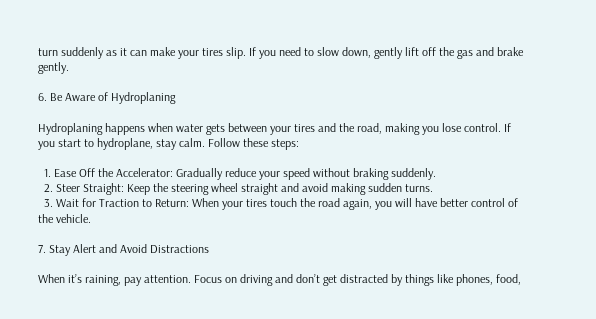turn suddenly as it can make your tires slip. If you need to slow down, gently lift off the gas and brake gently.

6. Be Aware of Hydroplaning

Hydroplaning happens when water gets between your tires and the road, making you lose control. If you start to hydroplane, stay calm. Follow these steps:

  1. Ease Off the Accelerator: Gradually reduce your speed without braking suddenly.
  2. Steer Straight: Keep the steering wheel straight and avoid making sudden turns.
  3. Wait for Traction to Return: When your tires touch the road again, you will have better control of the vehicle.

7. Stay Alert and Avoid Distractions

When it’s raining, pay attention. Focus on driving and don’t get distracted by things like phones, food,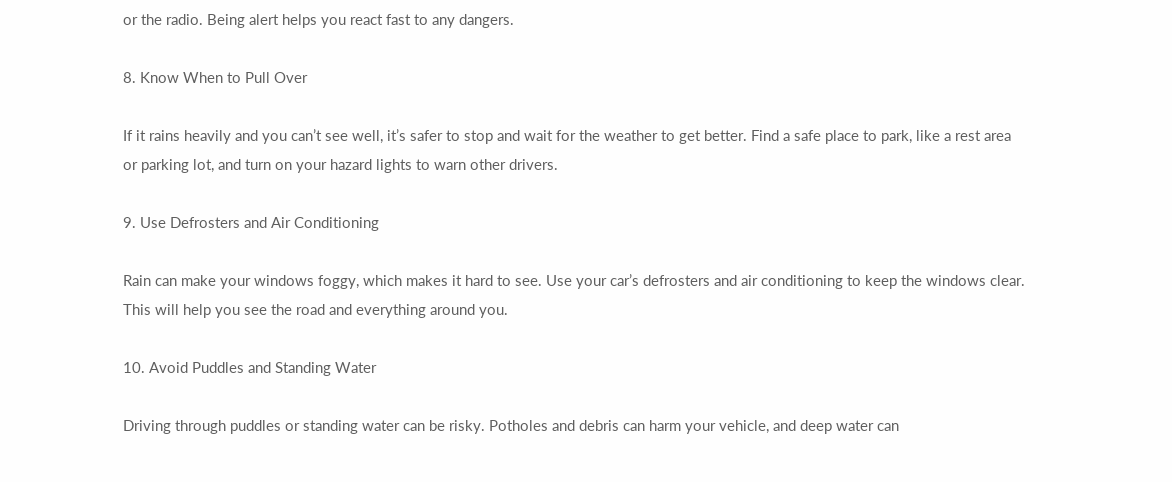or the radio. Being alert helps you react fast to any dangers.

8. Know When to Pull Over

If it rains heavily and you can’t see well, it’s safer to stop and wait for the weather to get better. Find a safe place to park, like a rest area or parking lot, and turn on your hazard lights to warn other drivers.

9. Use Defrosters and Air Conditioning

Rain can make your windows foggy, which makes it hard to see. Use your car’s defrosters and air conditioning to keep the windows clear. This will help you see the road and everything around you.

10. Avoid Puddles and Standing Water

Driving through puddles or standing water can be risky. Potholes and debris can harm your vehicle, and deep water can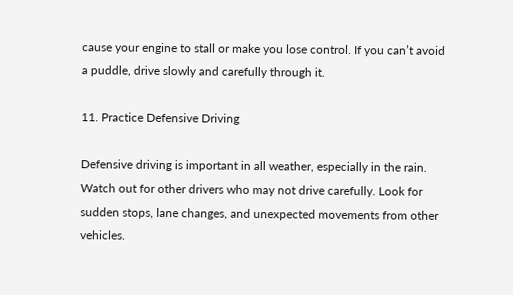cause your engine to stall or make you lose control. If you can’t avoid a puddle, drive slowly and carefully through it.

11. Practice Defensive Driving

Defensive driving is important in all weather, especially in the rain. Watch out for other drivers who may not drive carefully. Look for sudden stops, lane changes, and unexpected movements from other vehicles.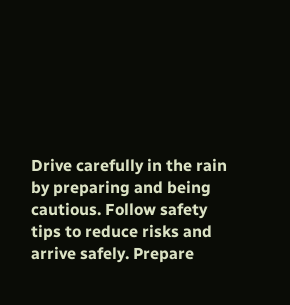Drive carefully in the rain by preparing and being cautious. Follow safety tips to reduce risks and arrive safely. Prepare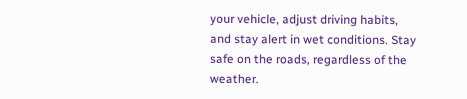your vehicle, adjust driving habits, and stay alert in wet conditions. Stay safe on the roads, regardless of the weather.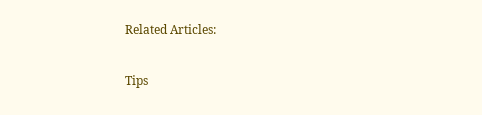Related Articles:

Tips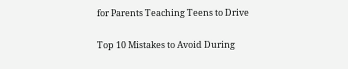for Parents Teaching Teens to Drive

Top 10 Mistakes to Avoid During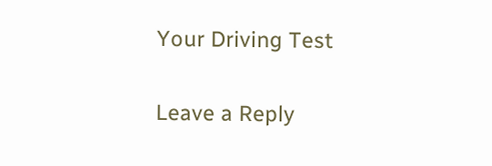Your Driving Test

Leave a Reply